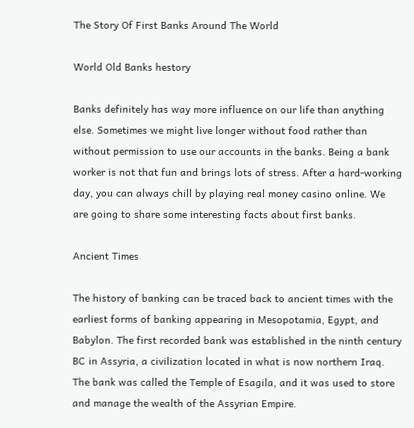The Story Of First Banks Around The World

World Old Banks hestory

Banks definitely has way more influence on our life than anything else. Sometimes we might live longer without food rather than without permission to use our accounts in the banks. Being a bank worker is not that fun and brings lots of stress. After a hard-working day, you can always chill by playing real money casino online. We are going to share some interesting facts about first banks.

Ancient Times

The history of banking can be traced back to ancient times with the earliest forms of banking appearing in Mesopotamia, Egypt, and Babylon. The first recorded bank was established in the ninth century BC in Assyria, a civilization located in what is now northern Iraq. The bank was called the Temple of Esagila, and it was used to store and manage the wealth of the Assyrian Empire.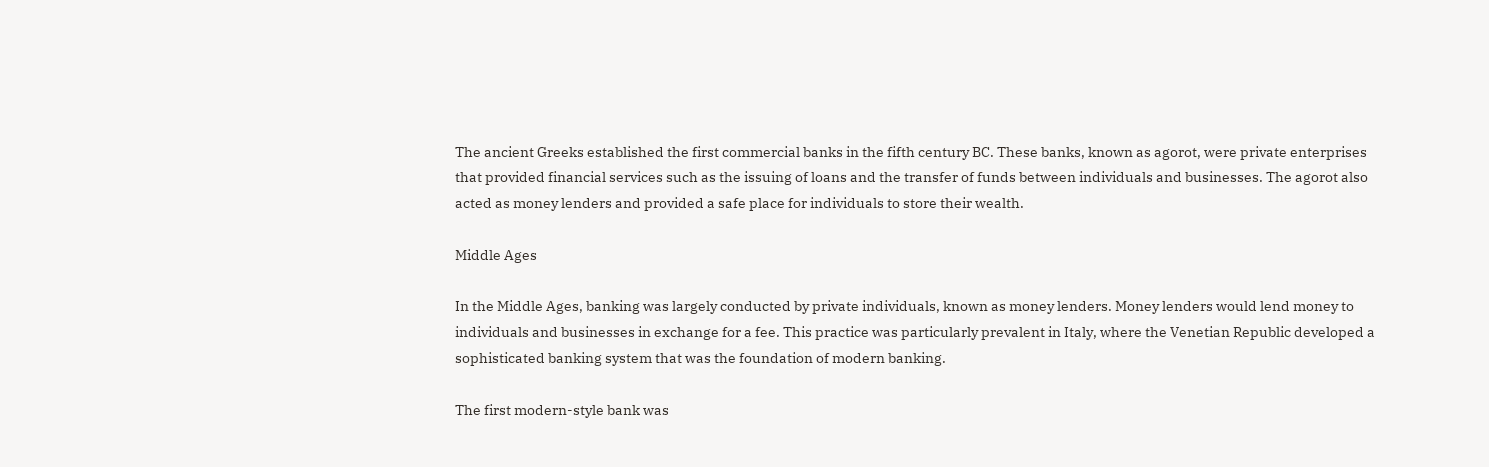The ancient Greeks established the first commercial banks in the fifth century BC. These banks, known as agorot, were private enterprises that provided financial services such as the issuing of loans and the transfer of funds between individuals and businesses. The agorot also acted as money lenders and provided a safe place for individuals to store their wealth.

Middle Ages

In the Middle Ages, banking was largely conducted by private individuals, known as money lenders. Money lenders would lend money to individuals and businesses in exchange for a fee. This practice was particularly prevalent in Italy, where the Venetian Republic developed a sophisticated banking system that was the foundation of modern banking.

The first modern-style bank was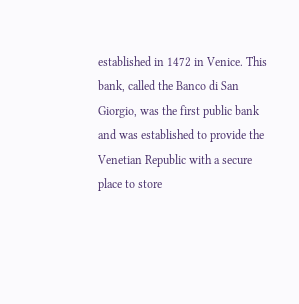established in 1472 in Venice. This bank, called the Banco di San Giorgio, was the first public bank and was established to provide the Venetian Republic with a secure place to store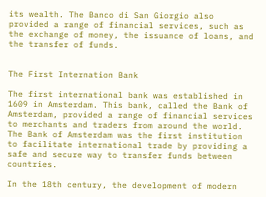its wealth. The Banco di San Giorgio also provided a range of financial services, such as the exchange of money, the issuance of loans, and the transfer of funds.


The First Internation Bank

The first international bank was established in 1609 in Amsterdam. This bank, called the Bank of Amsterdam, provided a range of financial services to merchants and traders from around the world. The Bank of Amsterdam was the first institution to facilitate international trade by providing a safe and secure way to transfer funds between countries.

In the 18th century, the development of modern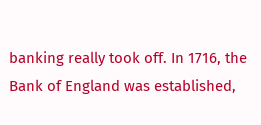banking really took off. In 1716, the Bank of England was established,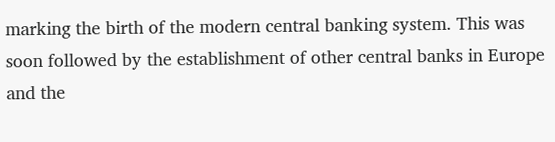marking the birth of the modern central banking system. This was soon followed by the establishment of other central banks in Europe and the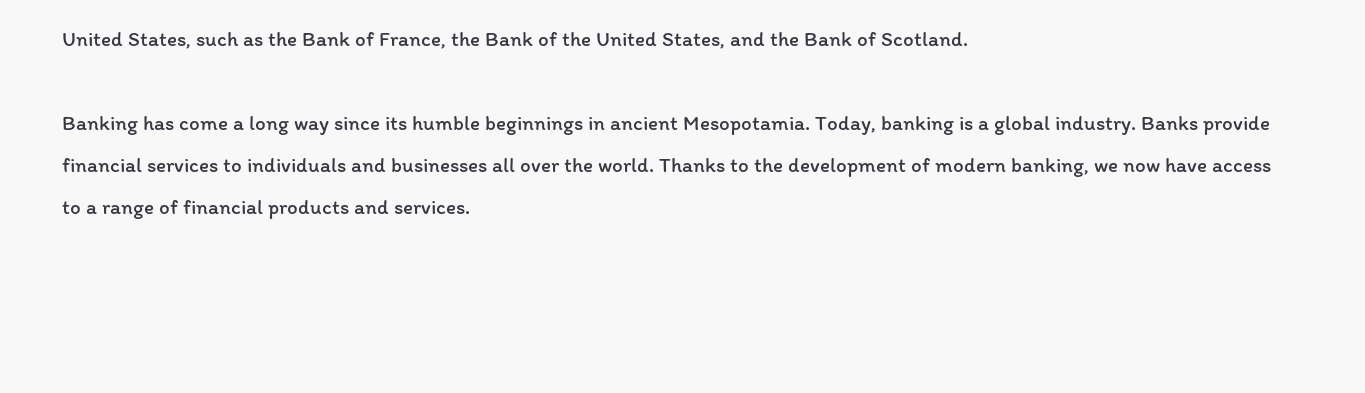United States, such as the Bank of France, the Bank of the United States, and the Bank of Scotland.

Banking has come a long way since its humble beginnings in ancient Mesopotamia. Today, banking is a global industry. Banks provide financial services to individuals and businesses all over the world. Thanks to the development of modern banking, we now have access to a range of financial products and services.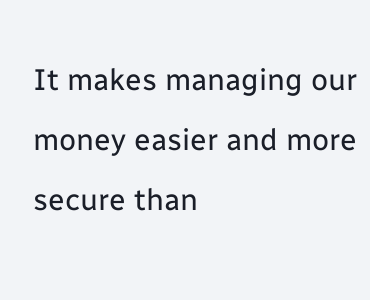It makes managing our money easier and more secure than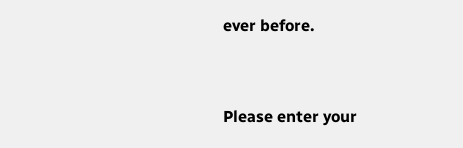ever before.



Please enter your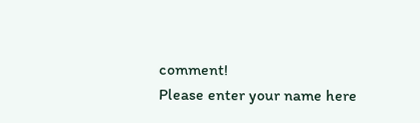comment!
Please enter your name here